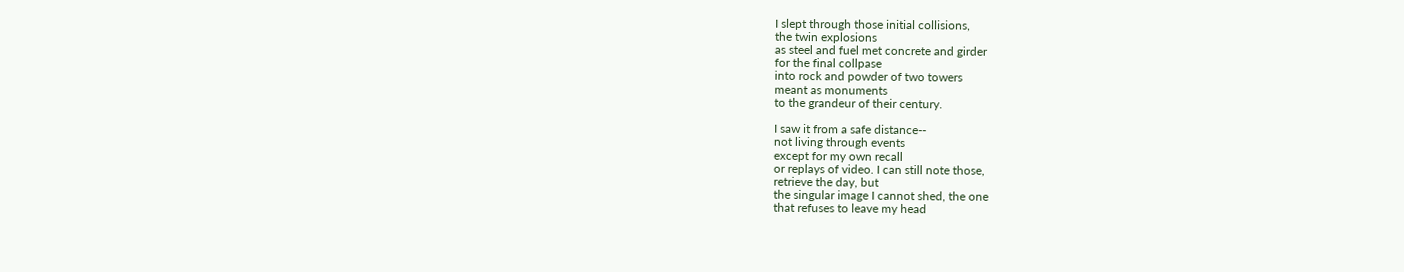I slept through those initial collisions,
the twin explosions
as steel and fuel met concrete and girder
for the final collpase
into rock and powder of two towers
meant as monuments
to the grandeur of their century.

I saw it from a safe distance--
not living through events
except for my own recall
or replays of video. I can still note those,
retrieve the day, but
the singular image I cannot shed, the one
that refuses to leave my head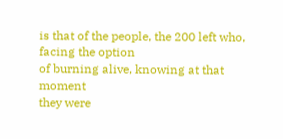is that of the people, the 200 left who,
facing the option
of burning alive, knowing at that moment
they were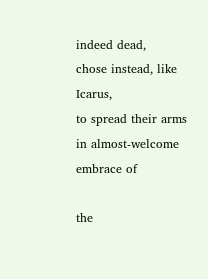indeed dead,
chose instead, like Icarus,
to spread their arms
in almost-welcome embrace of

the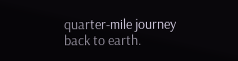quarter-mile journey back to earth.